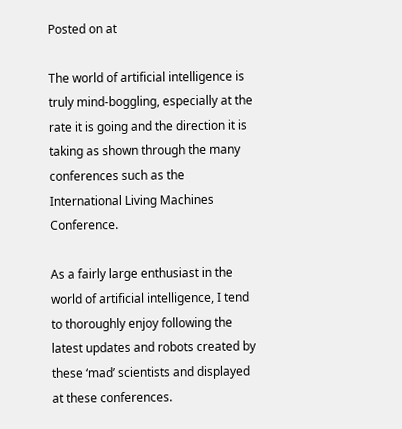Posted on at

The world of artificial intelligence is truly mind-boggling, especially at the rate it is going and the direction it is taking as shown through the many conferences such as the International Living Machines Conference.

As a fairly large enthusiast in the world of artificial intelligence, I tend to thoroughly enjoy following the latest updates and robots created by these ‘mad’ scientists and displayed at these conferences.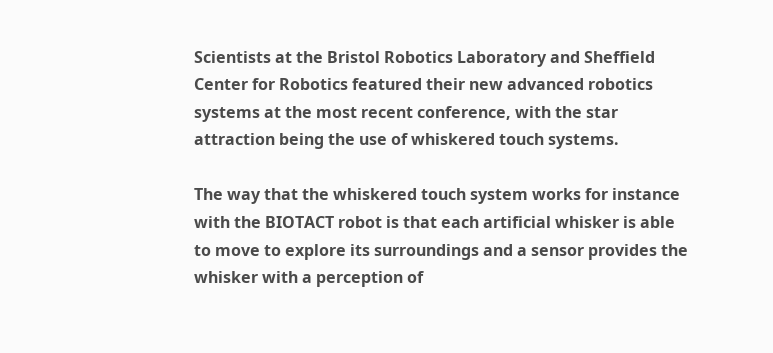Scientists at the Bristol Robotics Laboratory and Sheffield Center for Robotics featured their new advanced robotics systems at the most recent conference, with the star attraction being the use of whiskered touch systems.

The way that the whiskered touch system works for instance with the BIOTACT robot is that each artificial whisker is able to move to explore its surroundings and a sensor provides the whisker with a perception of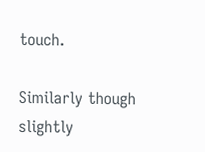touch.

Similarly though slightly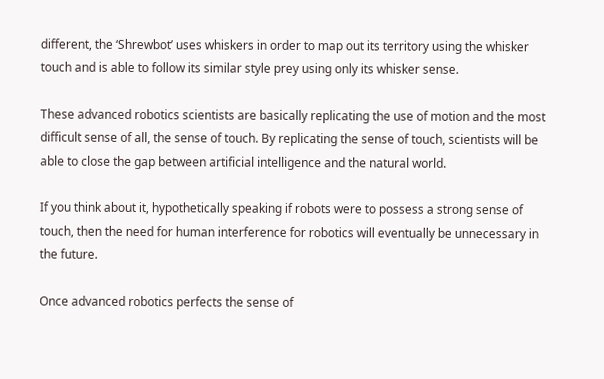different, the ‘Shrewbot’ uses whiskers in order to map out its territory using the whisker touch and is able to follow its similar style prey using only its whisker sense.

These advanced robotics scientists are basically replicating the use of motion and the most difficult sense of all, the sense of touch. By replicating the sense of touch, scientists will be able to close the gap between artificial intelligence and the natural world.

If you think about it, hypothetically speaking if robots were to possess a strong sense of touch, then the need for human interference for robotics will eventually be unnecessary in the future.

Once advanced robotics perfects the sense of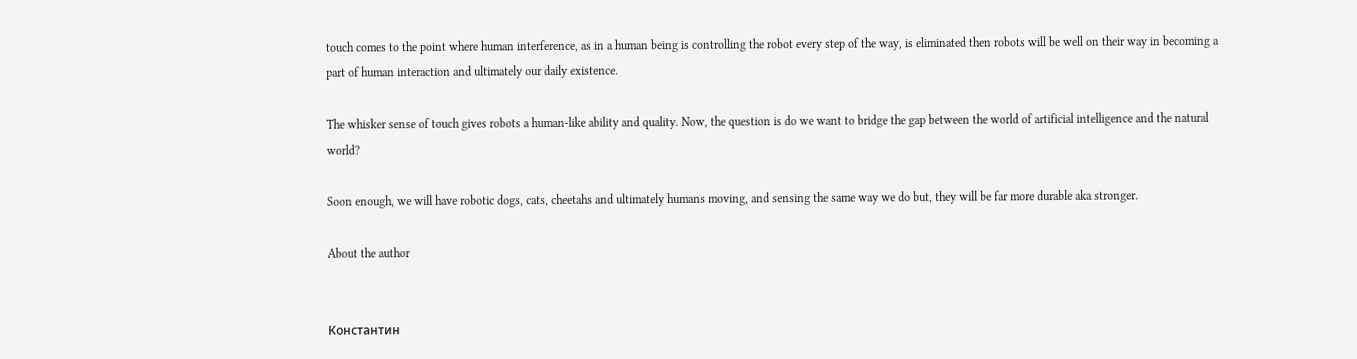touch comes to the point where human interference, as in a human being is controlling the robot every step of the way, is eliminated then robots will be well on their way in becoming a part of human interaction and ultimately our daily existence.

The whisker sense of touch gives robots a human-like ability and quality. Now, the question is do we want to bridge the gap between the world of artificial intelligence and the natural world?

Soon enough, we will have robotic dogs, cats, cheetahs and ultimately humans moving, and sensing the same way we do but, they will be far more durable aka stronger.

About the author


Константин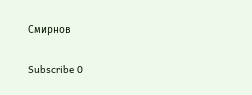Смирнов

Subscribe 0